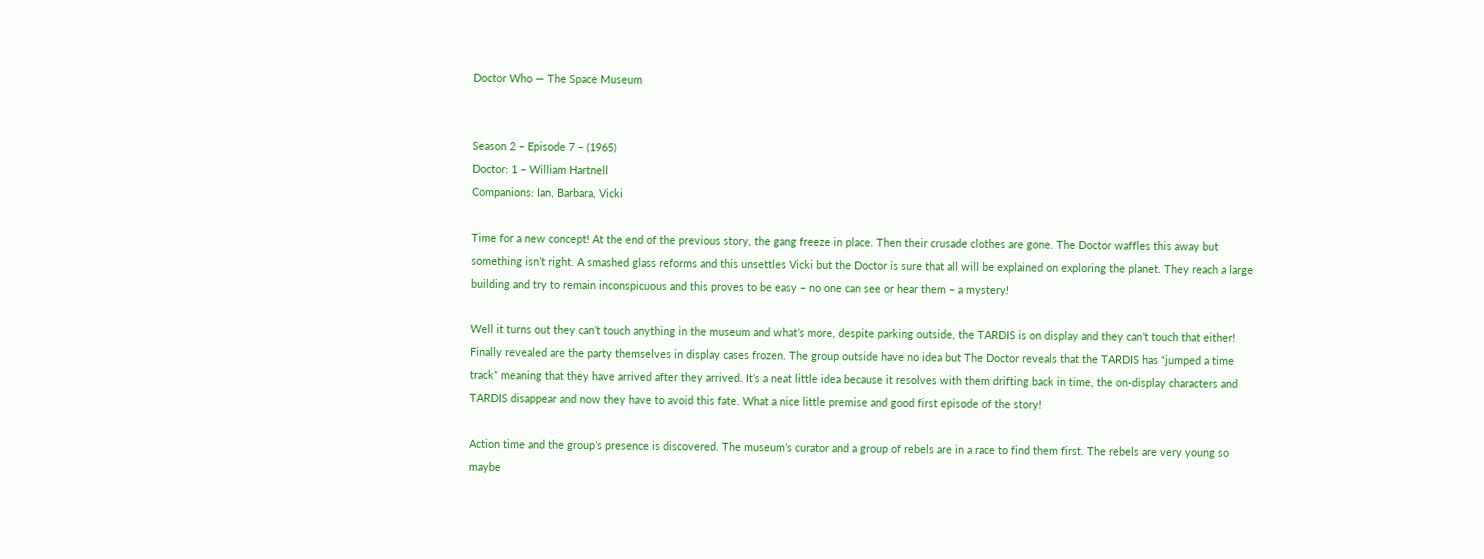Doctor Who — The Space Museum


Season 2 – Episode 7 – (1965)
Doctor: 1 – William Hartnell
Companions: Ian, Barbara, Vicki

Time for a new concept! At the end of the previous story, the gang freeze in place. Then their crusade clothes are gone. The Doctor waffles this away but something isn’t right. A smashed glass reforms and this unsettles Vicki but the Doctor is sure that all will be explained on exploring the planet. They reach a large building and try to remain inconspicuous and this proves to be easy – no one can see or hear them – a mystery!

Well it turns out they can’t touch anything in the museum and what’s more, despite parking outside, the TARDIS is on display and they can’t touch that either! Finally revealed are the party themselves in display cases frozen. The group outside have no idea but The Doctor reveals that the TARDIS has “jumped a time track” meaning that they have arrived after they arrived. It’s a neat little idea because it resolves with them drifting back in time, the on-display characters and TARDIS disappear and now they have to avoid this fate. What a nice little premise and good first episode of the story!

Action time and the group’s presence is discovered. The museum’s curator and a group of rebels are in a race to find them first. The rebels are very young so maybe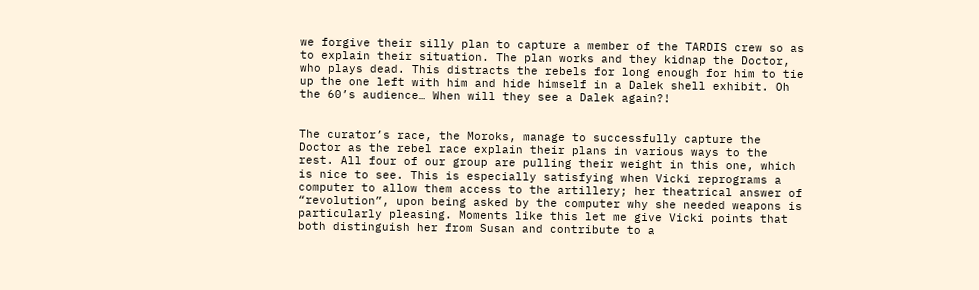we forgive their silly plan to capture a member of the TARDIS crew so as to explain their situation. The plan works and they kidnap the Doctor, who plays dead. This distracts the rebels for long enough for him to tie up the one left with him and hide himself in a Dalek shell exhibit. Oh the 60’s audience… When will they see a Dalek again?!


The curator’s race, the Moroks, manage to successfully capture the Doctor as the rebel race explain their plans in various ways to the rest. All four of our group are pulling their weight in this one, which is nice to see. This is especially satisfying when Vicki reprograms a computer to allow them access to the artillery; her theatrical answer of “revolution”, upon being asked by the computer why she needed weapons is particularly pleasing. Moments like this let me give Vicki points that both distinguish her from Susan and contribute to a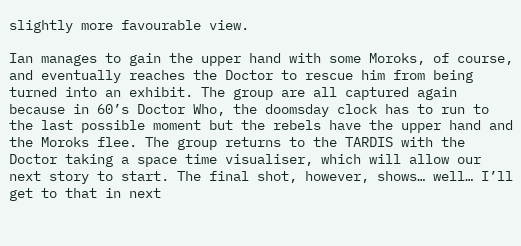slightly more favourable view.

Ian manages to gain the upper hand with some Moroks, of course, and eventually reaches the Doctor to rescue him from being turned into an exhibit. The group are all captured again because in 60’s Doctor Who, the doomsday clock has to run to the last possible moment but the rebels have the upper hand and the Moroks flee. The group returns to the TARDIS with the Doctor taking a space time visualiser, which will allow our next story to start. The final shot, however, shows… well… I’ll get to that in next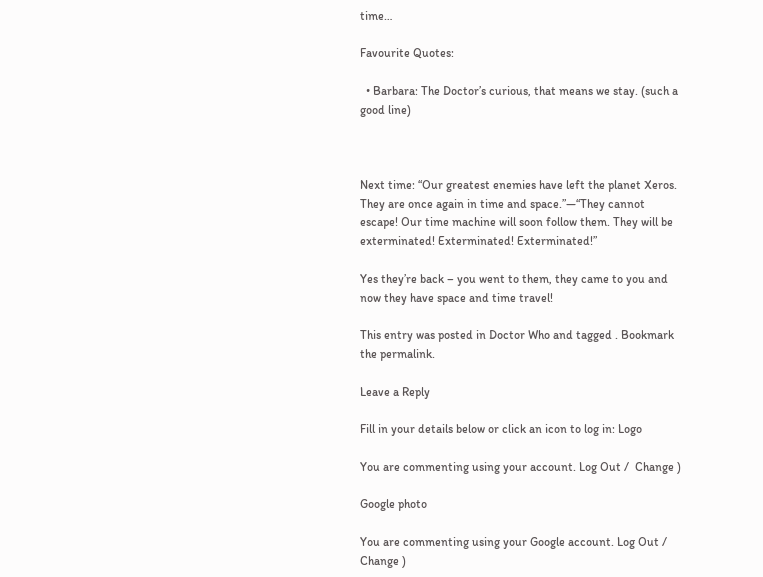time…

Favourite Quotes:

  • Barbara: The Doctor’s curious, that means we stay. (such a good line)



Next time: “Our greatest enemies have left the planet Xeros. They are once again in time and space.”—“They cannot escape! Our time machine will soon follow them. They will be exterminated! Exterminated! Exterminated!”

Yes they’re back – you went to them, they came to you and now they have space and time travel!

This entry was posted in Doctor Who and tagged . Bookmark the permalink.

Leave a Reply

Fill in your details below or click an icon to log in: Logo

You are commenting using your account. Log Out /  Change )

Google photo

You are commenting using your Google account. Log Out /  Change )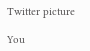Twitter picture

You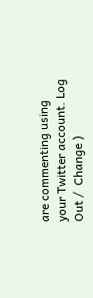are commenting using your Twitter account. Log Out /  Change )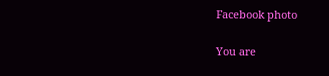Facebook photo

You are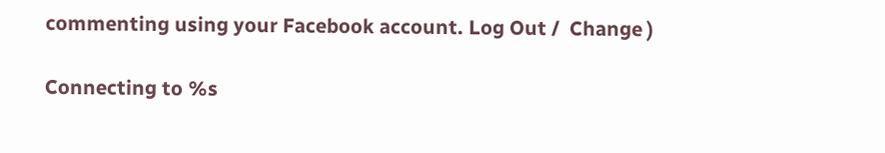commenting using your Facebook account. Log Out /  Change )

Connecting to %s